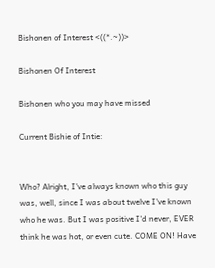Bishonen of Interest <((*.~))>

Bishonen Of Interest

Bishonen who you may have missed

Current Bishie of Intie:


Who? Alright, I've always known who this guy was, well, since I was about twelve I've known who he was. But I was positive I'd never, EVER think he was hot, or even cute. COME ON! Have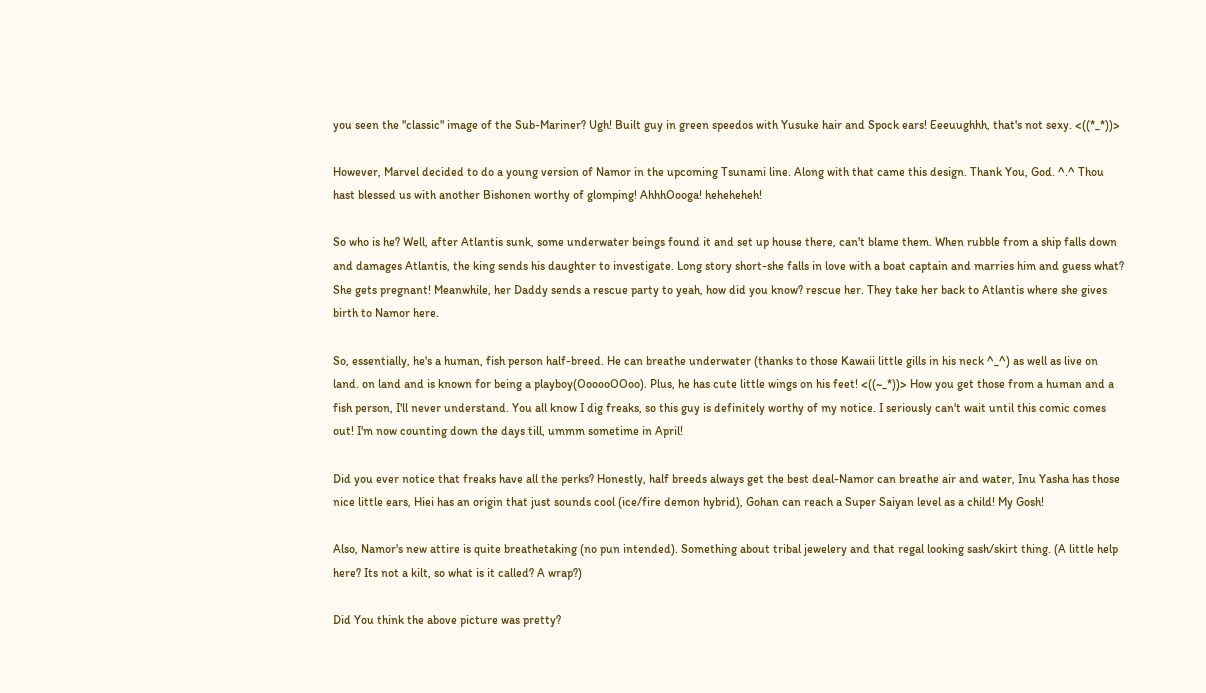you seen the "classic" image of the Sub-Mariner? Ugh! Built guy in green speedos with Yusuke hair and Spock ears! Eeeuughhh, that's not sexy. <((*_*))>

However, Marvel decided to do a young version of Namor in the upcoming Tsunami line. Along with that came this design. Thank You, God. ^.^ Thou hast blessed us with another Bishonen worthy of glomping! AhhhOooga! heheheheh!

So who is he? Well, after Atlantis sunk, some underwater beings found it and set up house there, can't blame them. When rubble from a ship falls down and damages Atlantis, the king sends his daughter to investigate. Long story short-she falls in love with a boat captain and marries him and guess what? She gets pregnant! Meanwhile, her Daddy sends a rescue party to yeah, how did you know? rescue her. They take her back to Atlantis where she gives birth to Namor here.

So, essentially, he's a human, fish person half-breed. He can breathe underwater (thanks to those Kawaii little gills in his neck ^_^) as well as live on land. on land and is known for being a playboy(OooooOOoo). Plus, he has cute little wings on his feet! <((~_*))> How you get those from a human and a fish person, I'll never understand. You all know I dig freaks, so this guy is definitely worthy of my notice. I seriously can't wait until this comic comes out! I'm now counting down the days till, ummm sometime in April!

Did you ever notice that freaks have all the perks? Honestly, half breeds always get the best deal-Namor can breathe air and water, Inu Yasha has those nice little ears, Hiei has an origin that just sounds cool (ice/fire demon hybrid), Gohan can reach a Super Saiyan level as a child! My Gosh!

Also, Namor's new attire is quite breathetaking (no pun intended). Something about tribal jewelery and that regal looking sash/skirt thing. (A little help here? Its not a kilt, so what is it called? A wrap?)

Did You think the above picture was pretty?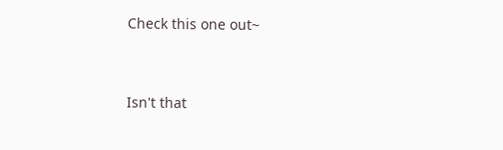Check this one out~


Isn't that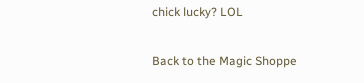chick lucky? LOL

Back to the Magic Shoppe